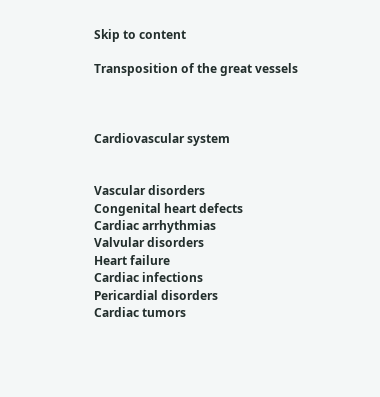Skip to content

Transposition of the great vessels



Cardiovascular system


Vascular disorders
Congenital heart defects
Cardiac arrhythmias
Valvular disorders
Heart failure
Cardiac infections
Pericardial disorders
Cardiac tumors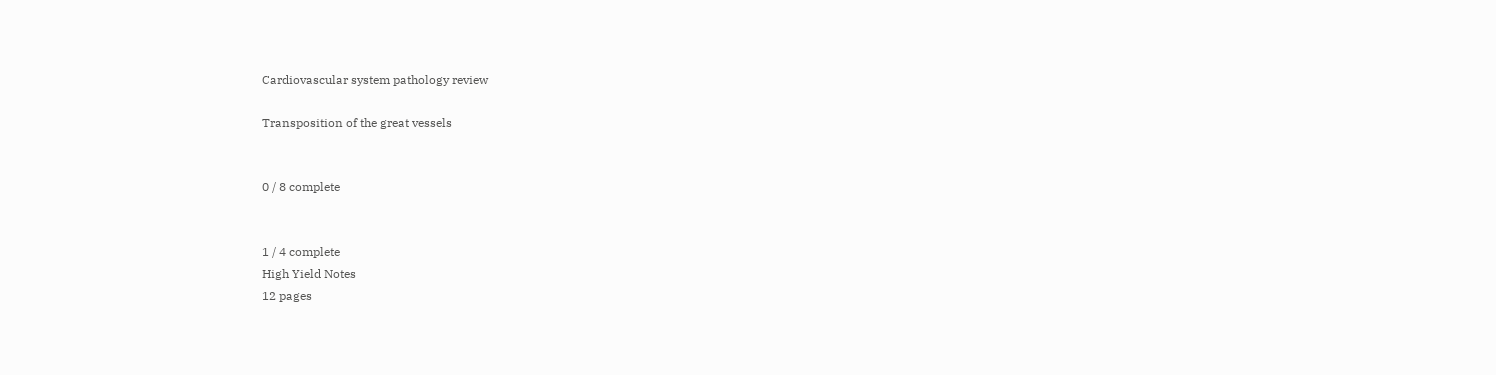Cardiovascular system pathology review

Transposition of the great vessels


0 / 8 complete


1 / 4 complete
High Yield Notes
12 pages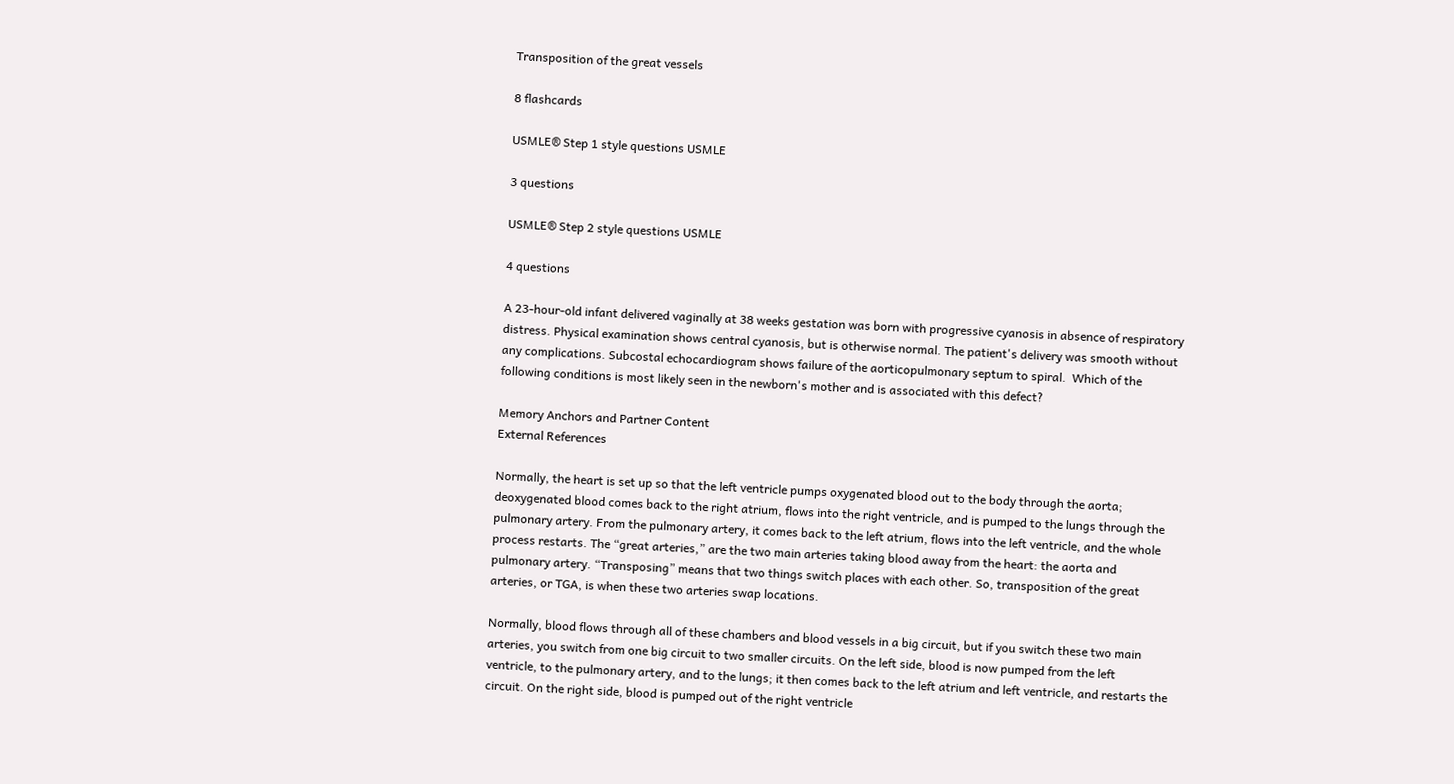Transposition of the great vessels

8 flashcards

USMLE® Step 1 style questions USMLE

3 questions

USMLE® Step 2 style questions USMLE

4 questions

A 23-hour-old infant delivered vaginally at 38 weeks gestation was born with progressive cyanosis in absence of respiratory distress. Physical examination shows central cyanosis, but is otherwise normal. The patient's delivery was smooth without any complications. Subcostal echocardiogram shows failure of the aorticopulmonary septum to spiral.  Which of the following conditions is most likely seen in the newborn's mother and is associated with this defect?

Memory Anchors and Partner Content
External References

Normally, the heart is set up so that the left ventricle pumps oxygenated blood out to the body through the aorta; deoxygenated blood comes back to the right atrium, flows into the right ventricle, and is pumped to the lungs through the pulmonary artery. From the pulmonary artery, it comes back to the left atrium, flows into the left ventricle, and the whole process restarts. The “great arteries,” are the two main arteries taking blood away from the heart: the aorta and pulmonary artery. “Transposing” means that two things switch places with each other. So, transposition of the great arteries, or TGA, is when these two arteries swap locations.

Normally, blood flows through all of these chambers and blood vessels in a big circuit, but if you switch these two main arteries, you switch from one big circuit to two smaller circuits. On the left side, blood is now pumped from the left ventricle, to the pulmonary artery, and to the lungs; it then comes back to the left atrium and left ventricle, and restarts the circuit. On the right side, blood is pumped out of the right ventricle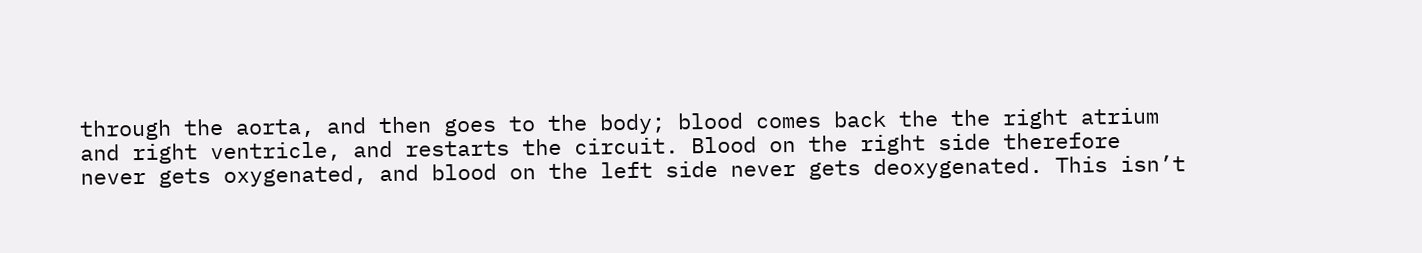through the aorta, and then goes to the body; blood comes back the the right atrium and right ventricle, and restarts the circuit. Blood on the right side therefore never gets oxygenated, and blood on the left side never gets deoxygenated. This isn’t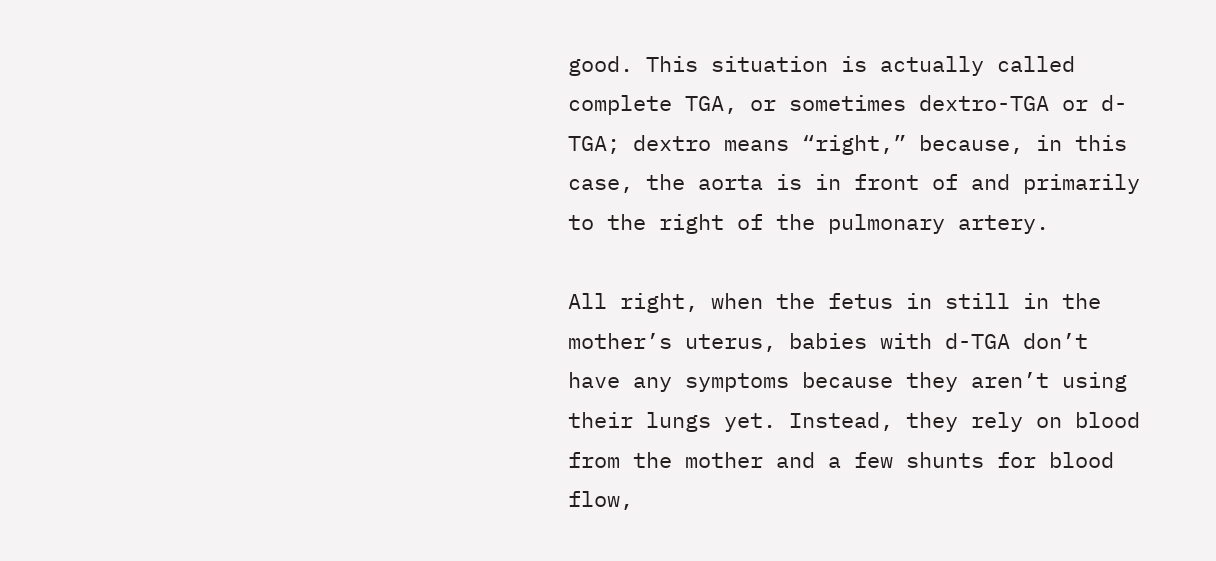good. This situation is actually called complete TGA, or sometimes dextro-TGA or d-TGA; dextro means “right,” because, in this case, the aorta is in front of and primarily to the right of the pulmonary artery.

All right, when the fetus in still in the mother’s uterus, babies with d-TGA don’t have any symptoms because they aren’t using their lungs yet. Instead, they rely on blood from the mother and a few shunts for blood flow,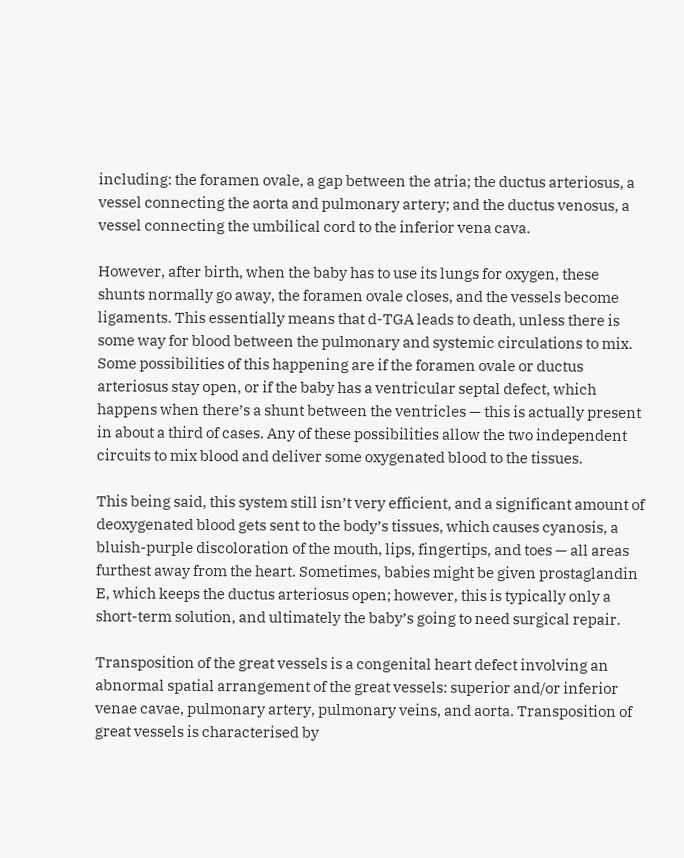including: the foramen ovale, a gap between the atria; the ductus arteriosus, a vessel connecting the aorta and pulmonary artery; and the ductus venosus, a vessel connecting the umbilical cord to the inferior vena cava.

However, after birth, when the baby has to use its lungs for oxygen, these shunts normally go away, the foramen ovale closes, and the vessels become ligaments. This essentially means that d-TGA leads to death, unless there is some way for blood between the pulmonary and systemic circulations to mix. Some possibilities of this happening are if the foramen ovale or ductus arteriosus stay open, or if the baby has a ventricular septal defect, which happens when there’s a shunt between the ventricles — this is actually present in about a third of cases. Any of these possibilities allow the two independent circuits to mix blood and deliver some oxygenated blood to the tissues.

This being said, this system still isn’t very efficient, and a significant amount of deoxygenated blood gets sent to the body’s tissues, which causes cyanosis, a bluish-purple discoloration of the mouth, lips, fingertips, and toes — all areas furthest away from the heart. Sometimes, babies might be given prostaglandin E, which keeps the ductus arteriosus open; however, this is typically only a short-term solution, and ultimately the baby’s going to need surgical repair.

Transposition of the great vessels is a congenital heart defect involving an abnormal spatial arrangement of the great vessels: superior and/or inferior venae cavae, pulmonary artery, pulmonary veins, and aorta. Transposition of great vessels is characterised by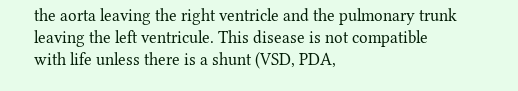the aorta leaving the right ventricle and the pulmonary trunk leaving the left ventricule. This disease is not compatible with life unless there is a shunt (VSD, PDA,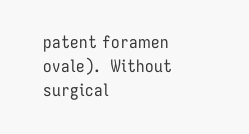patent foramen ovale).  Without surgical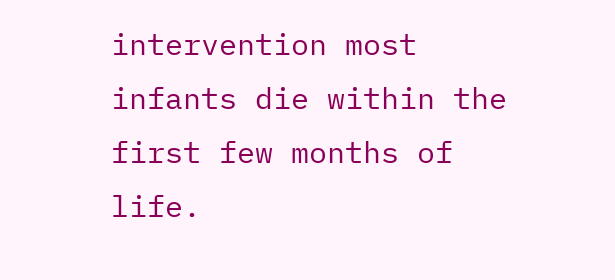intervention most infants die within the first few months of life.